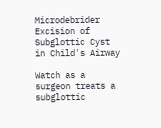Microdebrider Excision of Subglottic Cyst in Child's Airway

Watch as a surgeon treats a subglottic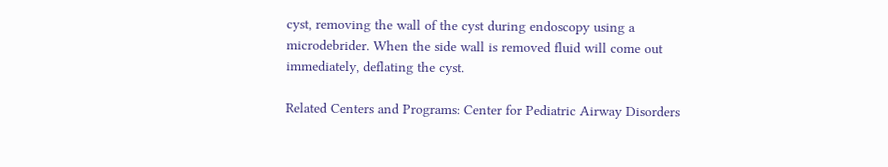cyst, removing the wall of the cyst during endoscopy using a microdebrider. When the side wall is removed fluid will come out immediately, deflating the cyst.

Related Centers and Programs: Center for Pediatric Airway Disorders